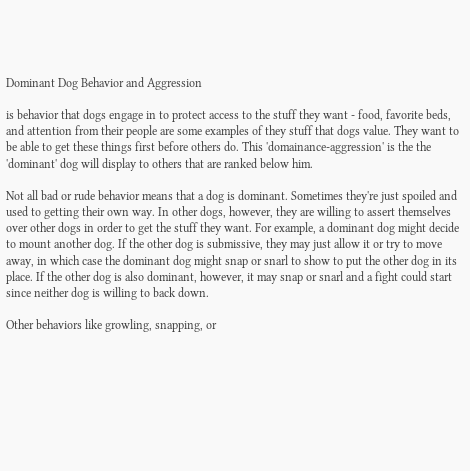Dominant Dog Behavior and Aggression

is behavior that dogs engage in to protect access to the stuff they want - food, favorite beds, and attention from their people are some examples of they stuff that dogs value. They want to be able to get these things first before others do. This 'domainance-aggression' is the the 'dominant' dog will display to others that are ranked below him.

Not all bad or rude behavior means that a dog is dominant. Sometimes they're just spoiled and used to getting their own way. In other dogs, however, they are willing to assert themselves over other dogs in order to get the stuff they want. For example, a dominant dog might decide to mount another dog. If the other dog is submissive, they may just allow it or try to move away, in which case the dominant dog might snap or snarl to show to put the other dog in its place. If the other dog is also dominant, however, it may snap or snarl and a fight could start since neither dog is willing to back down.

Other behaviors like growling, snapping, or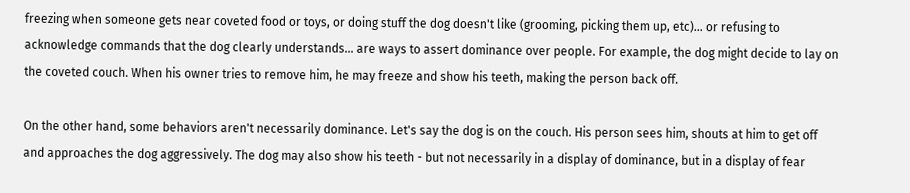freezing when someone gets near coveted food or toys, or doing stuff the dog doesn't like (grooming, picking them up, etc)... or refusing to acknowledge commands that the dog clearly understands... are ways to assert dominance over people. For example, the dog might decide to lay on the coveted couch. When his owner tries to remove him, he may freeze and show his teeth, making the person back off.

On the other hand, some behaviors aren't necessarily dominance. Let's say the dog is on the couch. His person sees him, shouts at him to get off and approaches the dog aggressively. The dog may also show his teeth - but not necessarily in a display of dominance, but in a display of fear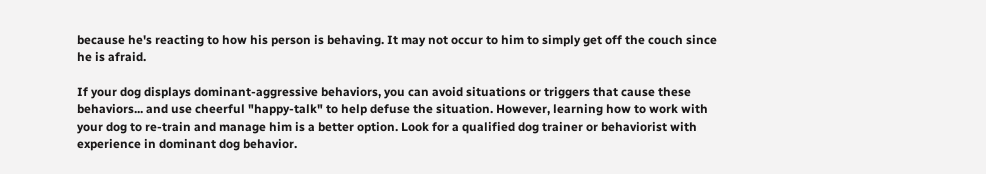because he's reacting to how his person is behaving. It may not occur to him to simply get off the couch since he is afraid.

If your dog displays dominant-aggressive behaviors, you can avoid situations or triggers that cause these behaviors... and use cheerful "happy-talk" to help defuse the situation. However, learning how to work with your dog to re-train and manage him is a better option. Look for a qualified dog trainer or behaviorist with experience in dominant dog behavior.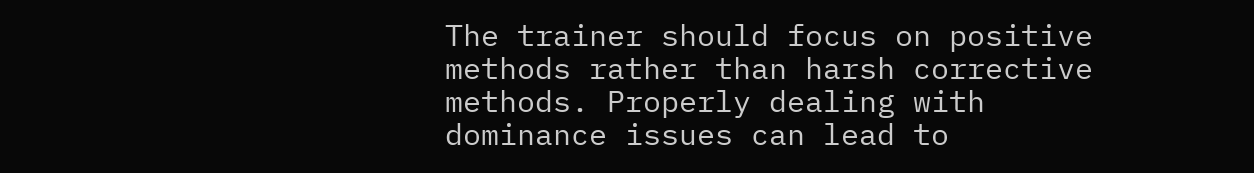The trainer should focus on positive methods rather than harsh corrective methods. Properly dealing with dominance issues can lead to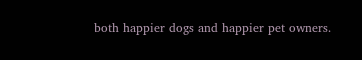both happier dogs and happier pet owners.